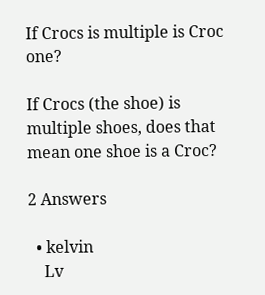If Crocs is multiple is Croc one?

If Crocs (the shoe) is multiple shoes, does that mean one shoe is a Croc?

2 Answers

  • kelvin
    Lv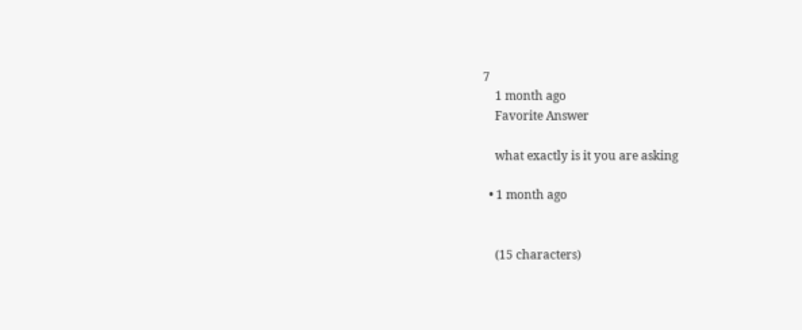7
    1 month ago
    Favorite Answer

    what exactly is it you are asking

  • 1 month ago


    (15 characters)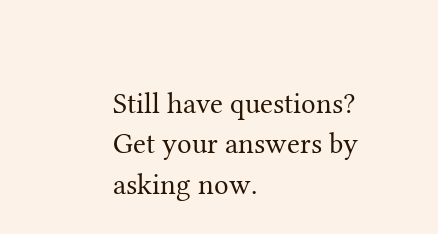Still have questions? Get your answers by asking now.